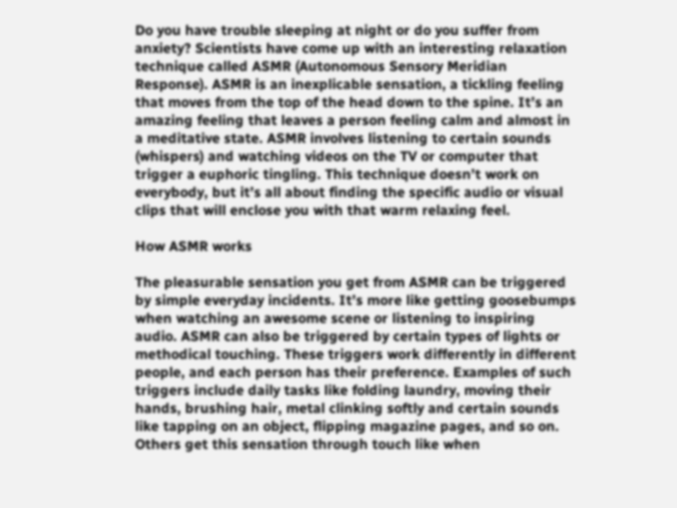Do you have trouble sleeping at night or do you suffer from anxiety? Scientists have come up with an interesting relaxation technique called ASMR (Autonomous Sensory Meridian Response). ASMR is an inexplicable sensation, a tickling feeling that moves from the top of the head down to the spine. It’s an amazing feeling that leaves a person feeling calm and almost in a meditative state. ASMR involves listening to certain sounds (whispers) and watching videos on the TV or computer that trigger a euphoric tingling. This technique doesn’t work on everybody, but it’s all about finding the specific audio or visual clips that will enclose you with that warm relaxing feel.

How ASMR works

The pleasurable sensation you get from ASMR can be triggered by simple everyday incidents. It’s more like getting goosebumps when watching an awesome scene or listening to inspiring audio. ASMR can also be triggered by certain types of lights or methodical touching. These triggers work differently in different people, and each person has their preference. Examples of such triggers include daily tasks like folding laundry, moving their hands, brushing hair, metal clinking softly and certain sounds like tapping on an object, flipping magazine pages, and so on. Others get this sensation through touch like when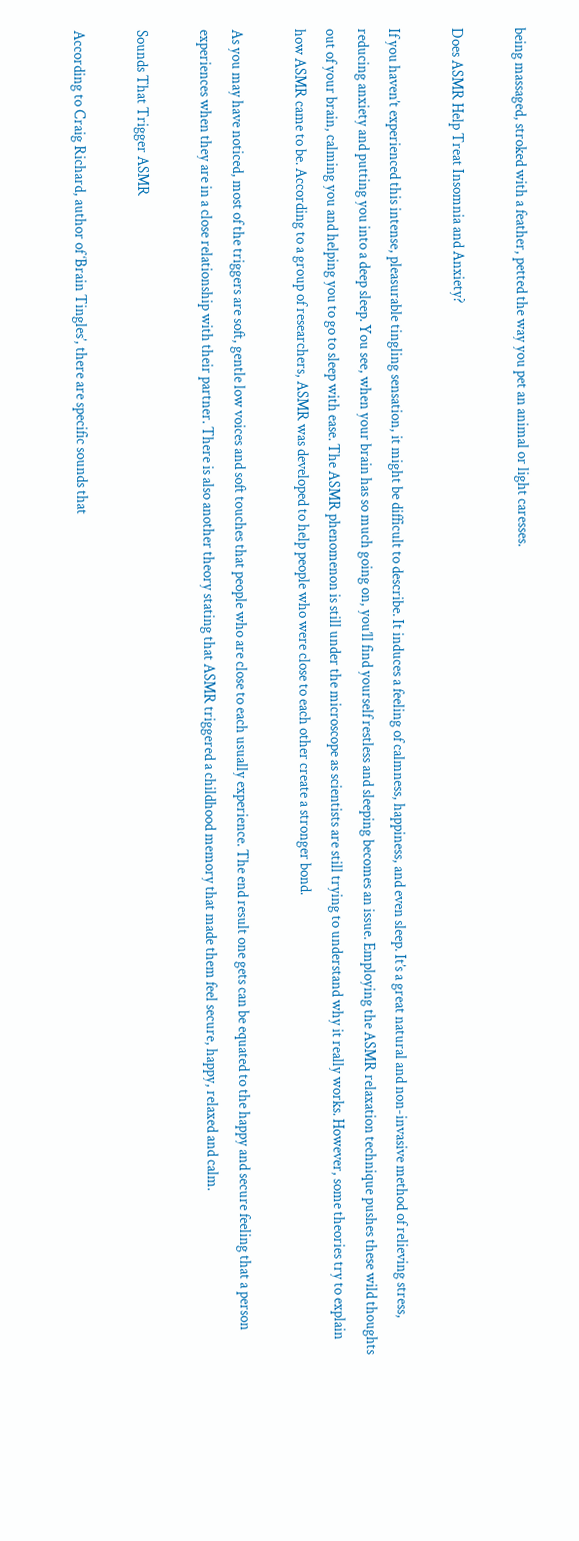being massaged, stroked with a feather, petted the way you pet an animal or light caresses.

Does ASMR Help Treat Insomnia and Anxiety?

If you haven’t experienced this intense, pleasurable tingling sensation, it might be difficult to describe. It induces a feeling of calmness, happiness, and even sleep. It’s a great natural and non-invasive method of relieving stress, reducing anxiety and putting you into a deep sleep. You see, when your brain has so much going on, you’ll find yourself restless and sleeping becomes an issue. Employing the ASMR relaxation technique pushes these wild thoughts out of your brain, calming you and helping you to go to sleep with ease. The ASMR phenomenon is still under the microscope as scientists are still trying to understand why it really works. However, some theories try to explain how ASMR came to be. According to a group of researchers, ASMR was developed to help people who were close to each other create a stronger bond.

As you may have noticed, most of the triggers are soft, gentle low voices and soft touches that people who are close to each usually experience. The end result one gets can be equated to the happy and secure feeling that a person experiences when they are in a close relationship with their partner. There is also another theory stating that ASMR triggered a childhood memory that made them feel secure, happy, relaxed and calm.

Sounds That Trigger ASMR

According to Craig Richard, author of ‘Brain Tingles’, there are specific sounds that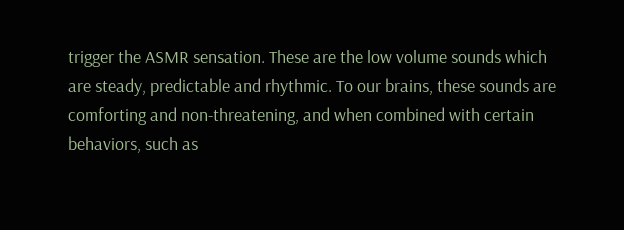trigger the ASMR sensation. These are the low volume sounds which are steady, predictable and rhythmic. To our brains, these sounds are comforting and non-threatening, and when combined with certain behaviors, such as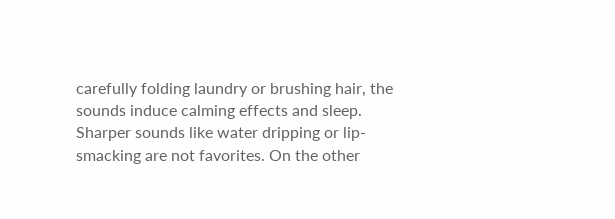carefully folding laundry or brushing hair, the sounds induce calming effects and sleep. Sharper sounds like water dripping or lip-smacking are not favorites. On the other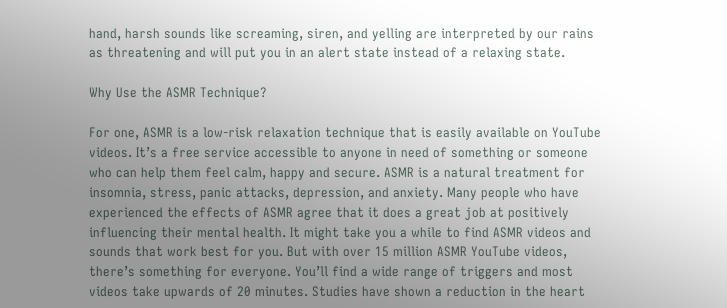hand, harsh sounds like screaming, siren, and yelling are interpreted by our rains as threatening and will put you in an alert state instead of a relaxing state.

Why Use the ASMR Technique?

For one, ASMR is a low-risk relaxation technique that is easily available on YouTube videos. It’s a free service accessible to anyone in need of something or someone who can help them feel calm, happy and secure. ASMR is a natural treatment for insomnia, stress, panic attacks, depression, and anxiety. Many people who have experienced the effects of ASMR agree that it does a great job at positively influencing their mental health. It might take you a while to find ASMR videos and sounds that work best for you. But with over 15 million ASMR YouTube videos, there’s something for everyone. You’ll find a wide range of triggers and most videos take upwards of 20 minutes. Studies have shown a reduction in the heart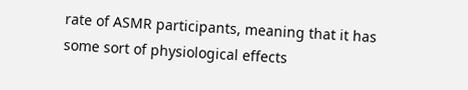rate of ASMR participants, meaning that it has some sort of physiological effects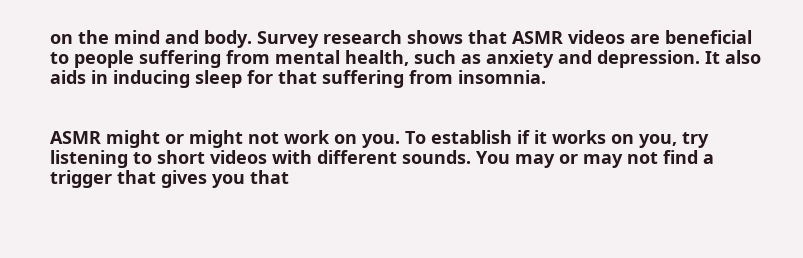on the mind and body. Survey research shows that ASMR videos are beneficial to people suffering from mental health, such as anxiety and depression. It also aids in inducing sleep for that suffering from insomnia.


ASMR might or might not work on you. To establish if it works on you, try listening to short videos with different sounds. You may or may not find a trigger that gives you that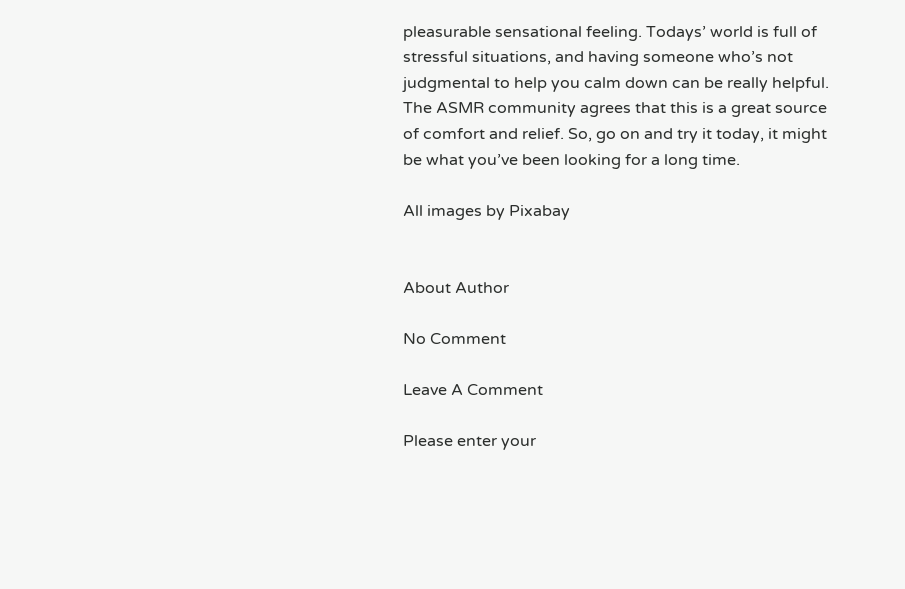pleasurable sensational feeling. Todays’ world is full of stressful situations, and having someone who’s not judgmental to help you calm down can be really helpful. The ASMR community agrees that this is a great source of comfort and relief. So, go on and try it today, it might be what you’ve been looking for a long time.

All images by Pixabay


About Author

No Comment

Leave A Comment

Please enter your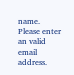name. Please enter an valid email address.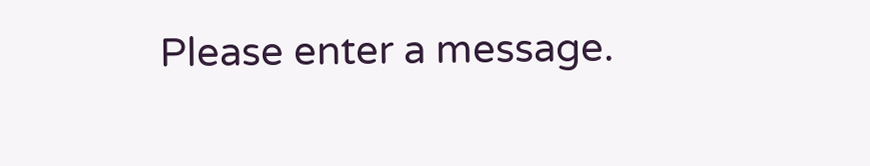Please enter a message.